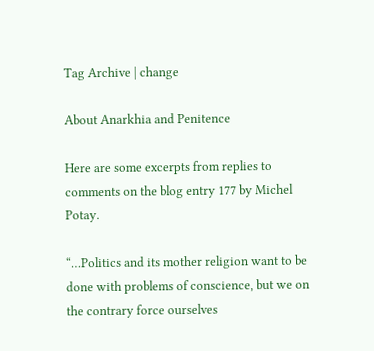Tag Archive | change

About Anarkhia and Penitence

Here are some excerpts from replies to comments on the blog entry 177 by Michel Potay.

“…Politics and its mother religion want to be done with problems of conscience, but we on the contrary force ourselves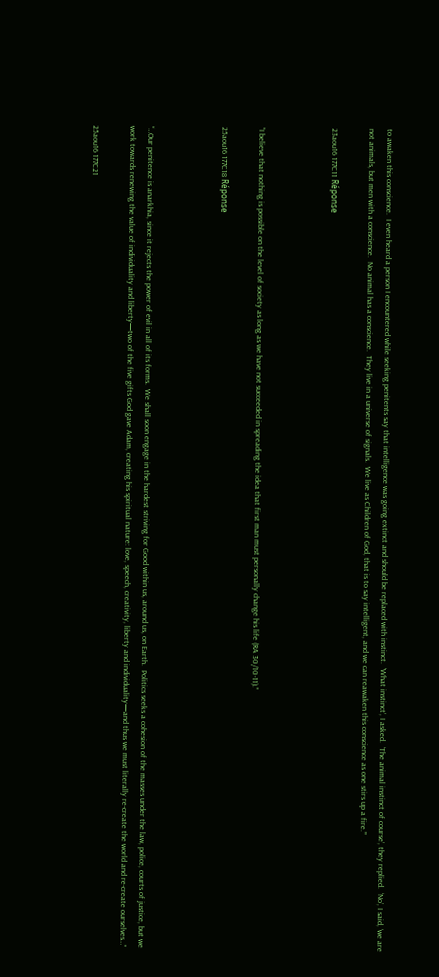to awaken this conscience.  I even heard a person I encountered while seeking penitents say that intelligence was going extinct and should be replaced with instinct.  ‘What instinct’, I asked.  ‘The animal instinct of course’, they replied.  ‘No’, I said, ‘we are not animals, but men with a conscience.  No animal has a conscience.  They live in a universe of signals.  We live as Children of God, that is to say intelligent, and we can reawaken this conscience as one stirs up a fire.’”

23aou16 177C11 Réponse



“I believe that nothing is possible on the level of society as long as we have not succeeded in spreading the idea that first man must personally change his life (RA 30/10-11).”

25aou16 177C18 Réponse



“…Our penitence is anarkhia, since it rejects the power of evil in all of its forms.  We shall soon engage in the hardest striving for Good within us, around us, on Earth.  Politics seeks a cohesion of the masses under the law, police, courts of justice, but we work towards renewing the value of individuality and liberty—two of the five gifts God gave Adam, creating his spiritual nature: love, speech, creativity, liberty and individuality—and thus we must literally re-create the world and re-create ourselves…”

25aou16 177C21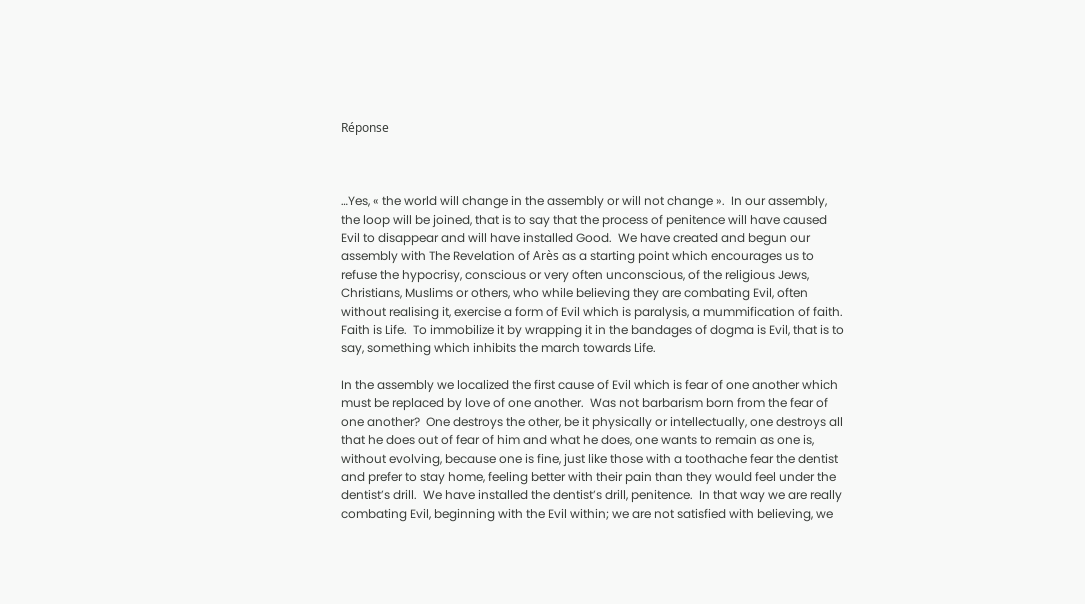Réponse



…Yes, « the world will change in the assembly or will not change ».  In our assembly, the loop will be joined, that is to say that the process of penitence will have caused Evil to disappear and will have installed Good.  We have created and begun our assembly with The Revelation of Arès as a starting point which encourages us to refuse the hypocrisy, conscious or very often unconscious, of the religious Jews, Christians, Muslims or others, who while believing they are combating Evil, often without realising it, exercise a form of Evil which is paralysis, a mummification of faith.  Faith is Life.  To immobilize it by wrapping it in the bandages of dogma is Evil, that is to say, something which inhibits the march towards Life.

In the assembly we localized the first cause of Evil which is fear of one another which must be replaced by love of one another.  Was not barbarism born from the fear of one another?  One destroys the other, be it physically or intellectually, one destroys all that he does out of fear of him and what he does, one wants to remain as one is, without evolving, because one is fine, just like those with a toothache fear the dentist and prefer to stay home, feeling better with their pain than they would feel under the dentist’s drill.  We have installed the dentist’s drill, penitence.  In that way we are really combating Evil, beginning with the Evil within; we are not satisfied with believing, we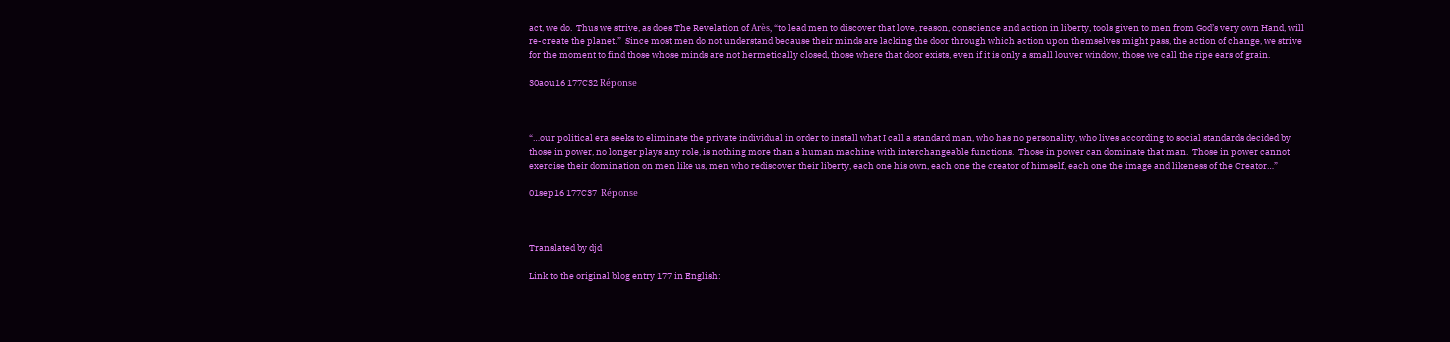act, we do.  Thus we strive, as does The Revelation of Arès, “to lead men to discover that love, reason, conscience and action in liberty, tools given to men from God’s very own Hand, will re-create the planet.”  Since most men do not understand because their minds are lacking the door through which action upon themselves might pass, the action of change, we strive for the moment to find those whose minds are not hermetically closed, those where that door exists, even if it is only a small louver window, those we call the ripe ears of grain.

30aou16 177C32 Réponse



“…our political era seeks to eliminate the private individual in order to install what I call a standard man, who has no personality, who lives according to social standards decided by those in power, no longer plays any role, is nothing more than a human machine with interchangeable functions.  Those in power can dominate that man.  Those in power cannot exercise their domination on men like us, men who rediscover their liberty, each one his own, each one the creator of himself, each one the image and likeness of the Creator…”

01sep16 177C37  Réponse



Translated by djd

Link to the original blog entry 177 in English: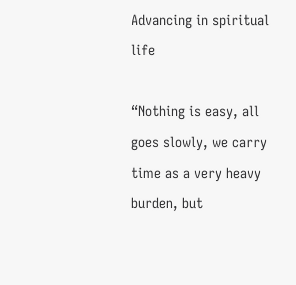Advancing in spiritual life

“Nothing is easy, all goes slowly, we carry time as a very heavy burden, but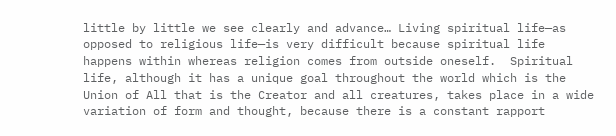little by little we see clearly and advance… Living spiritual life—as opposed to religious life—is very difficult because spiritual life happens within whereas religion comes from outside oneself.  Spiritual life, although it has a unique goal throughout the world which is the Union of All that is the Creator and all creatures, takes place in a wide variation of form and thought, because there is a constant rapport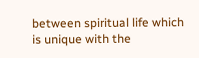between spiritual life which is unique with the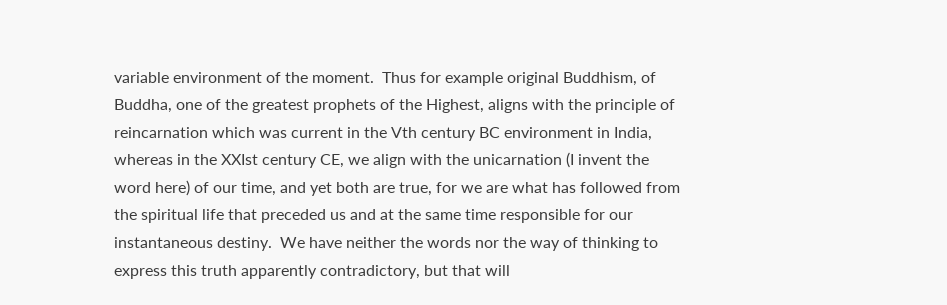variable environment of the moment.  Thus for example original Buddhism, of Buddha, one of the greatest prophets of the Highest, aligns with the principle of reincarnation which was current in the Vth century BC environment in India, whereas in the XXIst century CE, we align with the unicarnation (I invent the word here) of our time, and yet both are true, for we are what has followed from the spiritual life that preceded us and at the same time responsible for our instantaneous destiny.  We have neither the words nor the way of thinking to express this truth apparently contradictory, but that will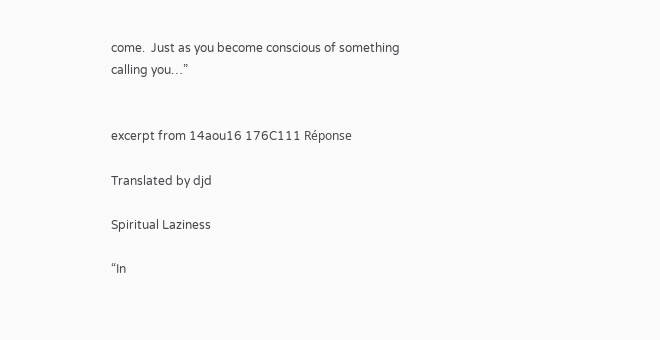come.  Just as you become conscious of something calling you…”


excerpt from 14aou16 176C111 Réponse

Translated by djd

Spiritual Laziness

“In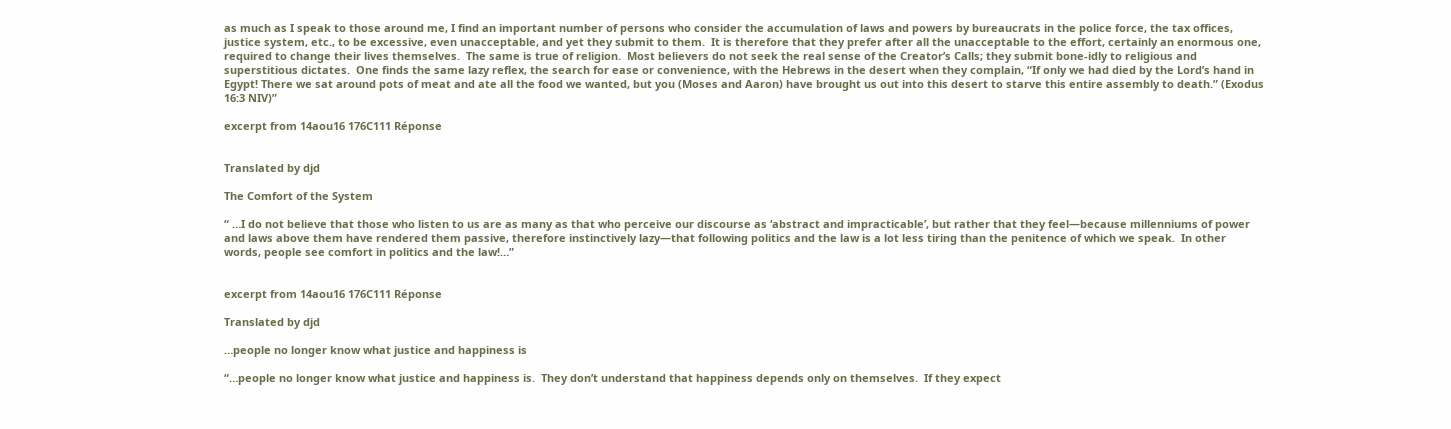as much as I speak to those around me, I find an important number of persons who consider the accumulation of laws and powers by bureaucrats in the police force, the tax offices, justice system, etc., to be excessive, even unacceptable, and yet they submit to them.  It is therefore that they prefer after all the unacceptable to the effort, certainly an enormous one, required to change their lives themselves.  The same is true of religion.  Most believers do not seek the real sense of the Creator’s Calls; they submit bone-idly to religious and superstitious dictates.  One finds the same lazy reflex, the search for ease or convenience, with the Hebrews in the desert when they complain, “If only we had died by the Lord’s hand in Egypt! There we sat around pots of meat and ate all the food we wanted, but you (Moses and Aaron) have brought us out into this desert to starve this entire assembly to death.” (Exodus 16:3 NIV)”

excerpt from 14aou16 176C111 Réponse


Translated by djd

The Comfort of the System

“ …I do not believe that those who listen to us are as many as that who perceive our discourse as ‘abstract and impracticable’, but rather that they feel—because millenniums of power and laws above them have rendered them passive, therefore instinctively lazy—that following politics and the law is a lot less tiring than the penitence of which we speak.  In other words, people see comfort in politics and the law!…”


excerpt from 14aou16 176C111 Réponse

Translated by djd

…people no longer know what justice and happiness is

“…people no longer know what justice and happiness is.  They don’t understand that happiness depends only on themselves.  If they expect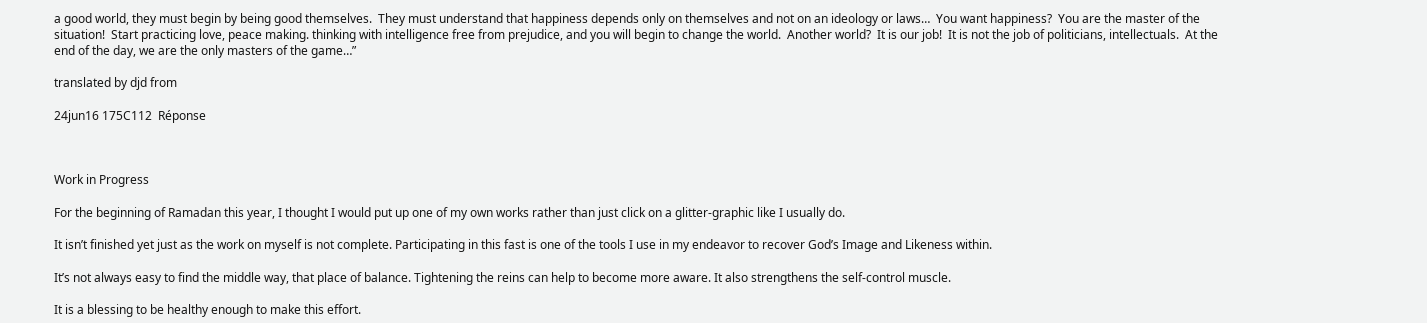a good world, they must begin by being good themselves.  They must understand that happiness depends only on themselves and not on an ideology or laws…  You want happiness?  You are the master of the situation!  Start practicing love, peace making. thinking with intelligence free from prejudice, and you will begin to change the world.  Another world?  It is our job!  It is not the job of politicians, intellectuals.  At the end of the day, we are the only masters of the game…”

translated by djd from

24jun16 175C112  Réponse



Work in Progress

For the beginning of Ramadan this year, I thought I would put up one of my own works rather than just click on a glitter-graphic like I usually do.

It isn’t finished yet just as the work on myself is not complete. Participating in this fast is one of the tools I use in my endeavor to recover God’s Image and Likeness within.

It’s not always easy to find the middle way, that place of balance. Tightening the reins can help to become more aware. It also strengthens the self-control muscle.

It is a blessing to be healthy enough to make this effort.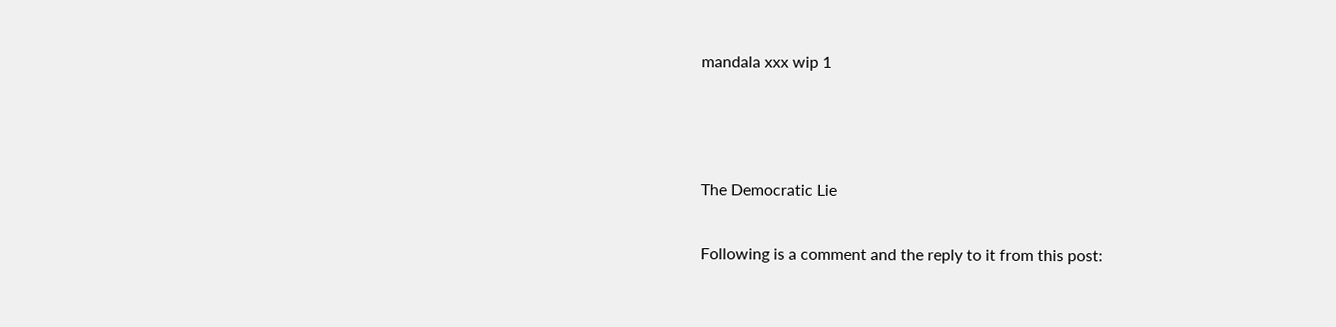mandala xxx wip 1



The Democratic Lie

Following is a comment and the reply to it from this post: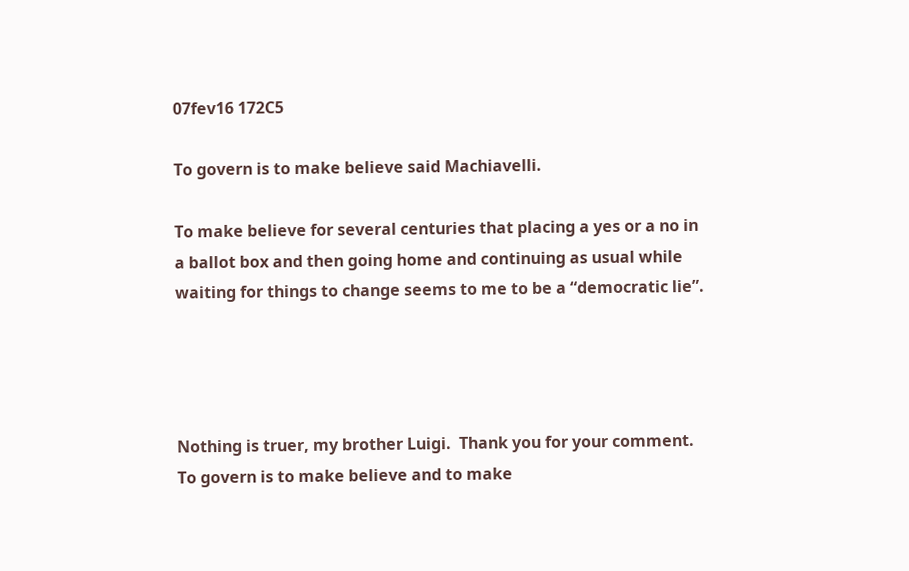07fev16 172C5

To govern is to make believe said Machiavelli.

To make believe for several centuries that placing a yes or a no in a ballot box and then going home and continuing as usual while waiting for things to change seems to me to be a “democratic lie”.




Nothing is truer, my brother Luigi.  Thank you for your comment.  To govern is to make believe and to make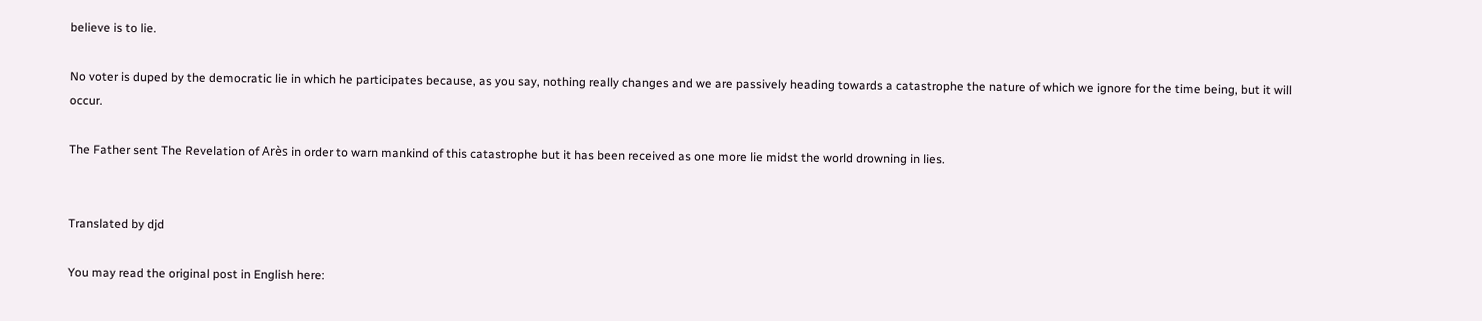believe is to lie.

No voter is duped by the democratic lie in which he participates because, as you say, nothing really changes and we are passively heading towards a catastrophe the nature of which we ignore for the time being, but it will occur.

The Father sent The Revelation of Arès in order to warn mankind of this catastrophe but it has been received as one more lie midst the world drowning in lies.


Translated by djd

You may read the original post in English here: